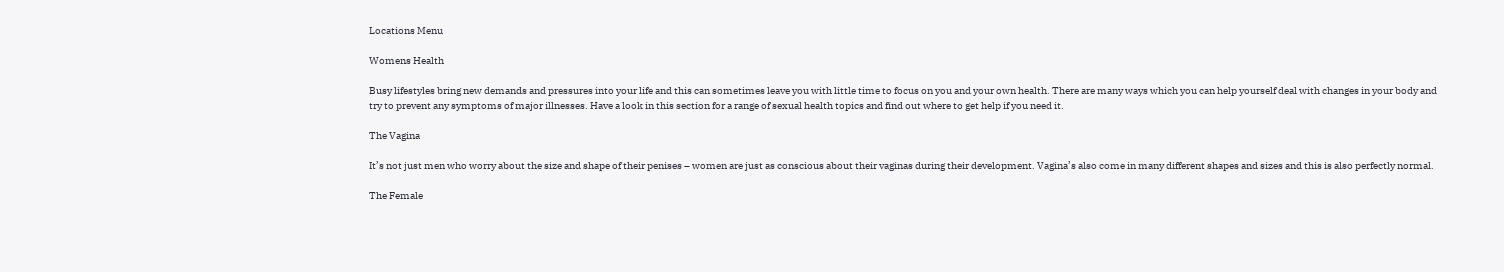Locations Menu

Womens Health

Busy lifestyles bring new demands and pressures into your life and this can sometimes leave you with little time to focus on you and your own health. There are many ways which you can help yourself deal with changes in your body and try to prevent any symptoms of major illnesses. Have a look in this section for a range of sexual health topics and find out where to get help if you need it.

The Vagina

It’s not just men who worry about the size and shape of their penises – women are just as conscious about their vaginas during their development. Vagina’s also come in many different shapes and sizes and this is also perfectly normal.

The Female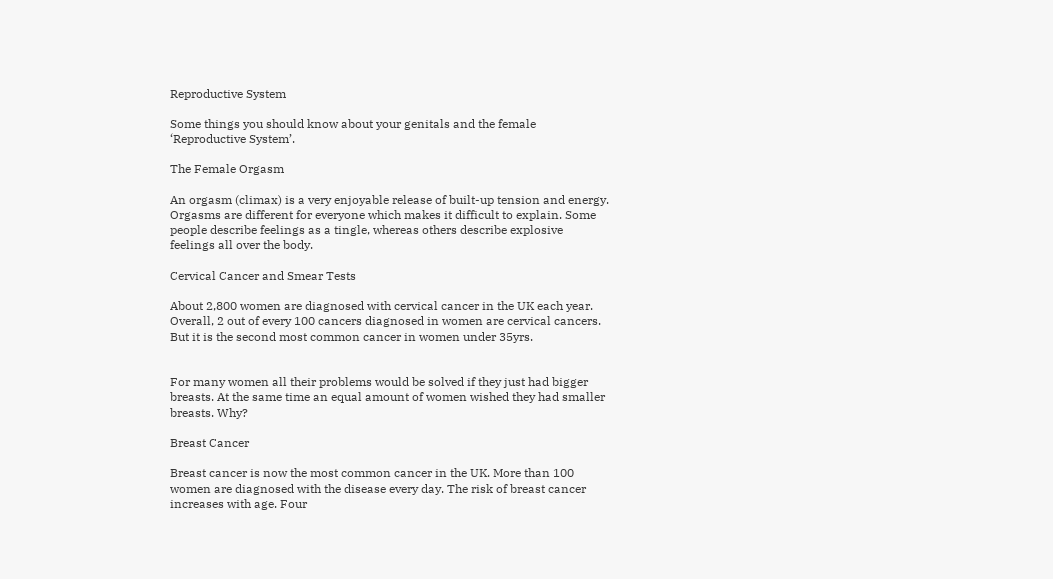Reproductive System

Some things you should know about your genitals and the female ‘Reproductive System’.

The Female Orgasm

An orgasm (climax) is a very enjoyable release of built-up tension and energy. Orgasms are different for everyone which makes it difficult to explain. Some people describe feelings as a tingle, whereas others describe explosive feelings all over the body.

Cervical Cancer and Smear Tests

About 2,800 women are diagnosed with cervical cancer in the UK each year. Overall, 2 out of every 100 cancers diagnosed in women are cervical cancers. But it is the second most common cancer in women under 35yrs.


For many women all their problems would be solved if they just had bigger breasts. At the same time an equal amount of women wished they had smaller breasts. Why?

Breast Cancer

Breast cancer is now the most common cancer in the UK. More than 100 women are diagnosed with the disease every day. The risk of breast cancer increases with age. Four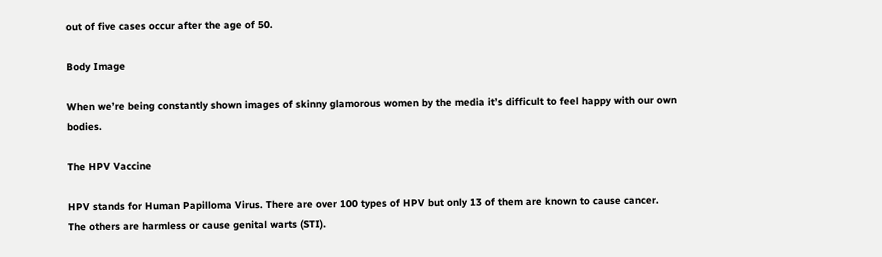out of five cases occur after the age of 50.

Body Image

When we’re being constantly shown images of skinny glamorous women by the media it’s difficult to feel happy with our own bodies.

The HPV Vaccine

HPV stands for Human Papilloma Virus. There are over 100 types of HPV but only 13 of them are known to cause cancer. The others are harmless or cause genital warts (STI).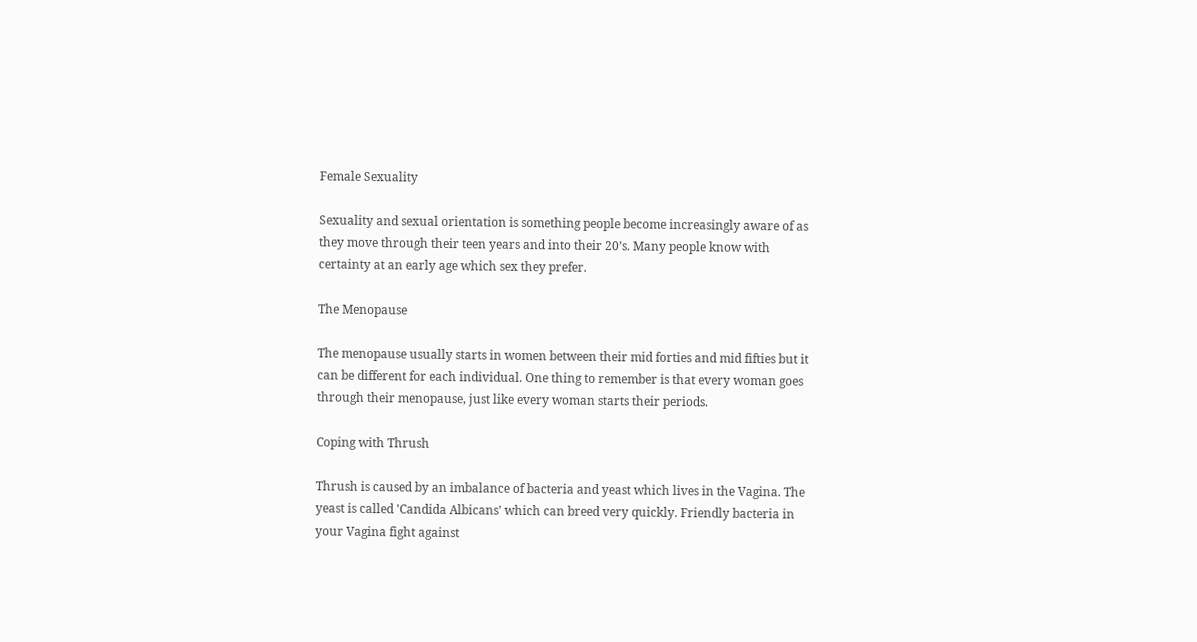Female Sexuality

Sexuality and sexual orientation is something people become increasingly aware of as they move through their teen years and into their 20’s. Many people know with certainty at an early age which sex they prefer.

The Menopause

The menopause usually starts in women between their mid forties and mid fifties but it can be different for each individual. One thing to remember is that every woman goes through their menopause, just like every woman starts their periods.

Coping with Thrush

Thrush is caused by an imbalance of bacteria and yeast which lives in the Vagina. The yeast is called 'Candida Albicans' which can breed very quickly. Friendly bacteria in your Vagina fight against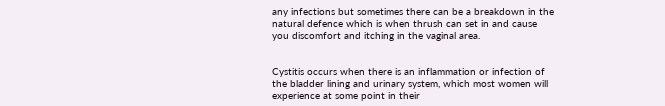any infections but sometimes there can be a breakdown in the natural defence which is when thrush can set in and cause you discomfort and itching in the vaginal area.


Cystitis occurs when there is an inflammation or infection of the bladder lining and urinary system, which most women will experience at some point in their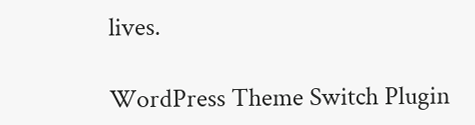lives.

WordPress Theme Switch Plugin